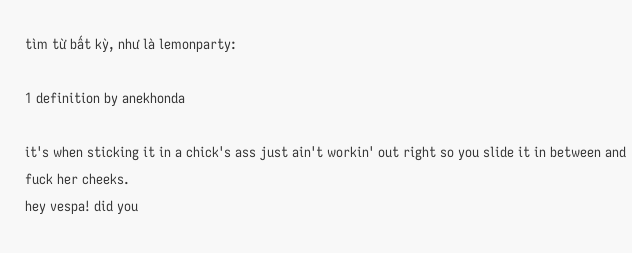tìm từ bất kỳ, như là lemonparty:

1 definition by anekhonda

it's when sticking it in a chick's ass just ain't workin' out right so you slide it in between and fuck her cheeks.
hey vespa! did you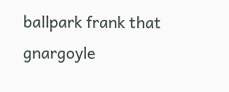ballpark frank that gnargoyle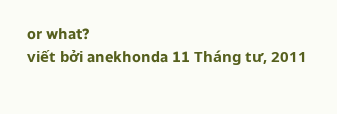or what?
viết bởi anekhonda 11 Tháng tư, 2011